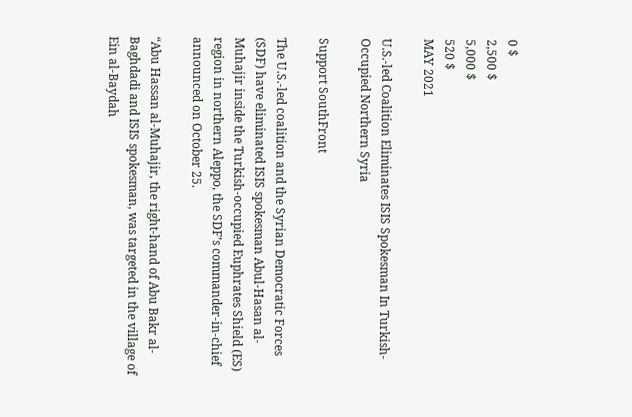0 $
2,500 $
5,000 $
520 $
MAY 2021

U.S.-led Coalition Eliminates ISIS Spokesman In Turkish-Occupied Northern Syria

Support SouthFront

The U.S.-led coalition and the Syrian Democratic Forces (SDF) have eliminated ISIS spokesman Abul-Hasan al-Muhajir inside the Turkish-occupied Euphrates Shield (ES) region in northern Aleppo, the SDF’s commander-in-chief announced on October 25.

“Abu Hassan al-Muhajir, the right-hand of Abu Bakr al-Baghdadi and ISIS spokesman, was targeted in the village of Ein al-Baydah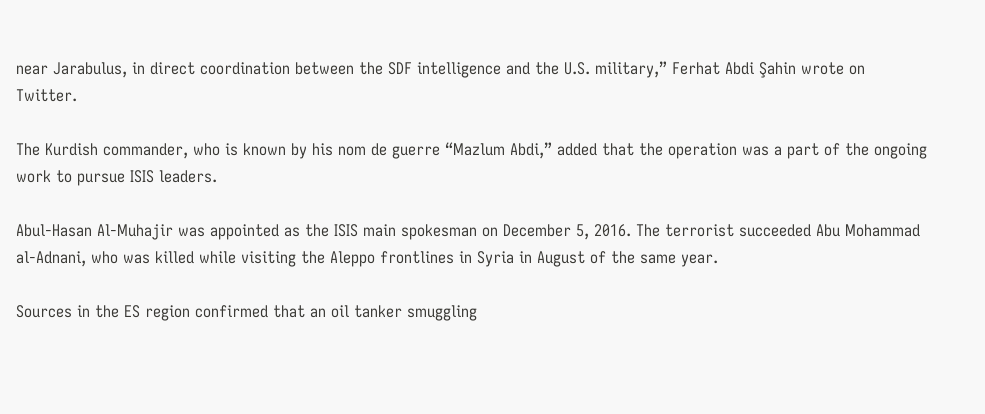near Jarabulus, in direct coordination between the SDF intelligence and the U.S. military,” Ferhat Abdi Şahin wrote on Twitter.

The Kurdish commander, who is known by his nom de guerre “Mazlum Abdi,” added that the operation was a part of the ongoing work to pursue ISIS leaders.

Abul-Hasan Al-Muhajir was appointed as the ISIS main spokesman on December 5, 2016. The terrorist succeeded Abu Mohammad al-Adnani, who was killed while visiting the Aleppo frontlines in Syria in August of the same year.

Sources in the ES region confirmed that an oil tanker smuggling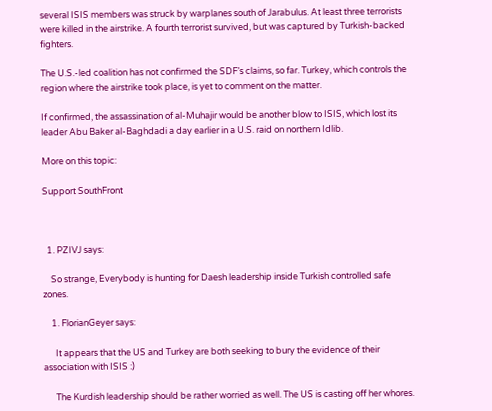several ISIS members was struck by warplanes south of Jarabulus. At least three terrorists were killed in the airstrike. A fourth terrorist survived, but was captured by Turkish-backed fighters.

The U.S.-led coalition has not confirmed the SDF’s claims, so far. Turkey, which controls the region where the airstrike took place, is yet to comment on the matter.

If confirmed, the assassination of al-Muhajir would be another blow to ISIS, which lost its leader Abu Baker al-Baghdadi a day earlier in a U.S. raid on northern Idlib.

More on this topic:

Support SouthFront



  1. PZIVJ says:

    So strange, Everybody is hunting for Daesh leadership inside Turkish controlled safe zones.

    1. FlorianGeyer says:

      It appears that the US and Turkey are both seeking to bury the evidence of their association with ISIS :)

      The Kurdish leadership should be rather worried as well. The US is casting off her whores.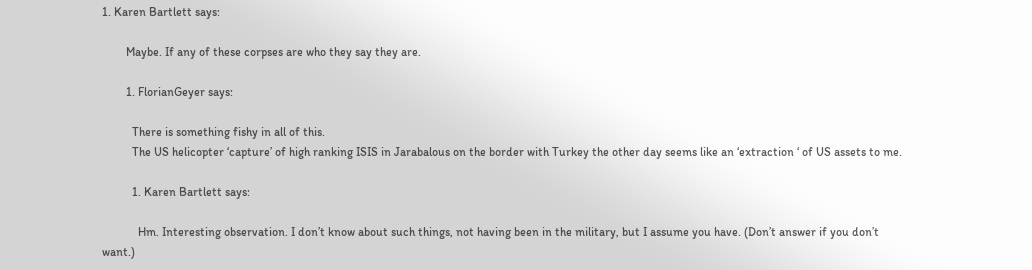1. Karen Bartlett says:

        Maybe. If any of these corpses are who they say they are.

        1. FlorianGeyer says:

          There is something fishy in all of this.
          The US helicopter ‘capture’ of high ranking ISIS in Jarabalous on the border with Turkey the other day seems like an ‘extraction ‘ of US assets to me.

          1. Karen Bartlett says:

            Hm. Interesting observation. I don’t know about such things, not having been in the military, but I assume you have. (Don’t answer if you don’t want.)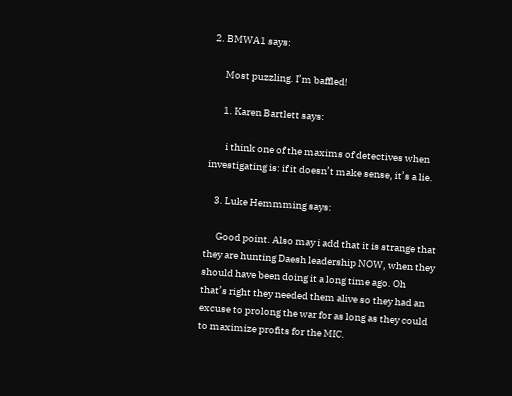2. BMWA1 says:

      Most puzzling. I’m baffled!

      1. Karen Bartlett says:

        i think one of the maxims of detectives when investigating is: if it doesn’t make sense, it’s a lie.

    3. Luke Hemmming says:

      Good point. Also may i add that it is strange that they are hunting Daesh leadership NOW, when they should have been doing it a long time ago. Oh that’s right they needed them alive so they had an excuse to prolong the war for as long as they could to maximize profits for the MIC.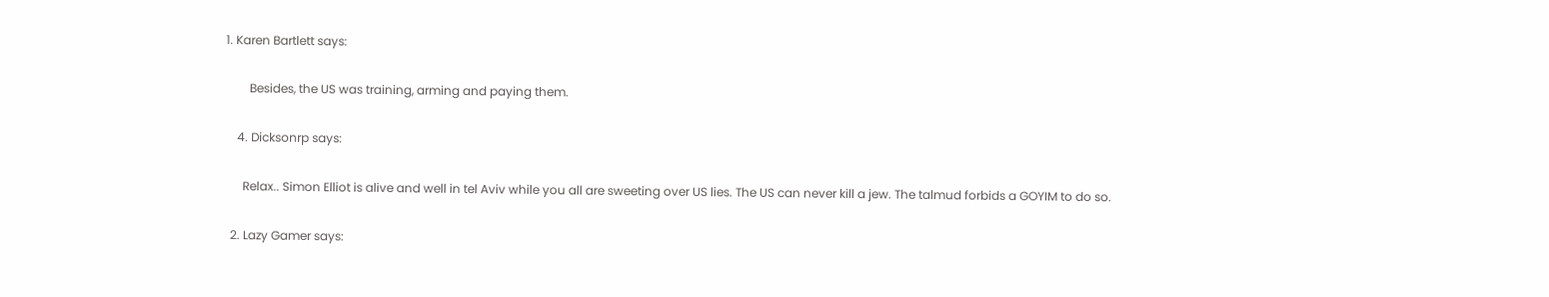1. Karen Bartlett says:

        Besides, the US was training, arming and paying them.

    4. Dicksonrp says:

      Relax.. Simon Elliot is alive and well in tel Aviv while you all are sweeting over US lies. The US can never kill a jew. The talmud forbids a GOYIM to do so.

  2. Lazy Gamer says: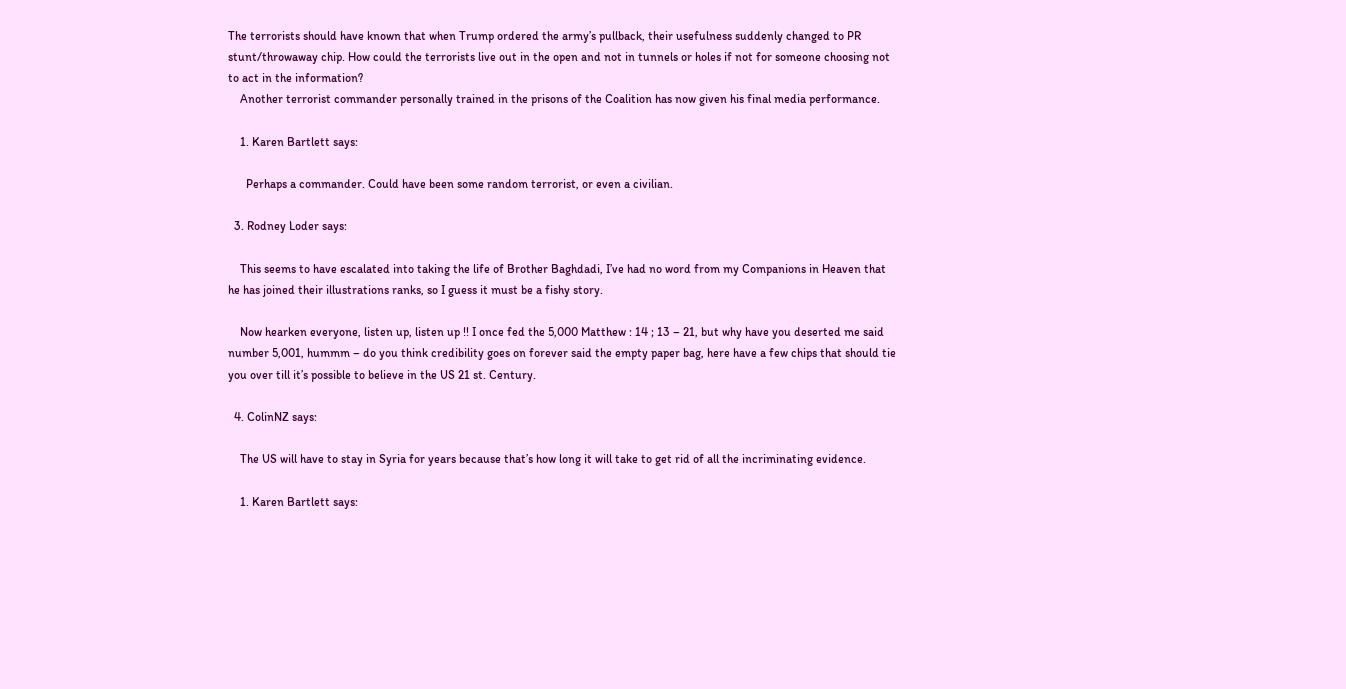The terrorists should have known that when Trump ordered the army’s pullback, their usefulness suddenly changed to PR stunt/throwaway chip. How could the terrorists live out in the open and not in tunnels or holes if not for someone choosing not to act in the information?
    Another terrorist commander personally trained in the prisons of the Coalition has now given his final media performance.

    1. Karen Bartlett says:

      Perhaps a commander. Could have been some random terrorist, or even a civilian.

  3. Rodney Loder says:

    This seems to have escalated into taking the life of Brother Baghdadi, I’ve had no word from my Companions in Heaven that he has joined their illustrations ranks, so I guess it must be a fishy story.

    Now hearken everyone, listen up, listen up !! I once fed the 5,000 Matthew : 14 ; 13 – 21, but why have you deserted me said number 5,001, hummm – do you think credibility goes on forever said the empty paper bag, here have a few chips that should tie you over till it’s possible to believe in the US 21 st. Century.

  4. ColinNZ says:

    The US will have to stay in Syria for years because that’s how long it will take to get rid of all the incriminating evidence.

    1. Karen Bartlett says: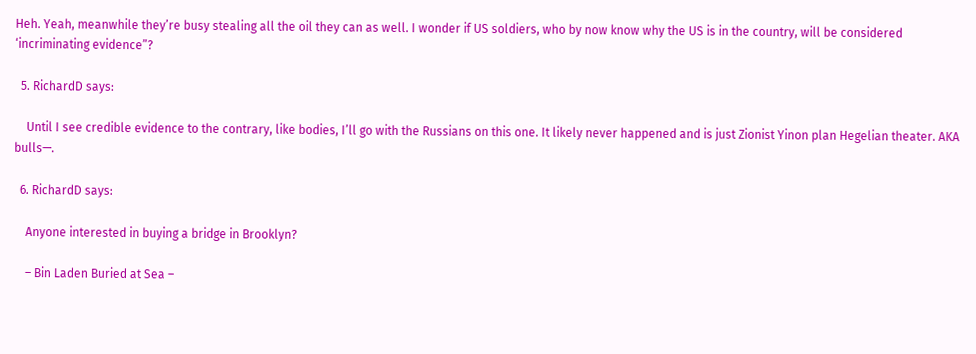Heh. Yeah, meanwhile they’re busy stealing all the oil they can as well. I wonder if US soldiers, who by now know why the US is in the country, will be considered ‘incriminating evidence”?

  5. RichardD says:

    Until I see credible evidence to the contrary, like bodies, I’ll go with the Russians on this one. It likely never happened and is just Zionist Yinon plan Hegelian theater. AKA bulls—.

  6. RichardD says:

    Anyone interested in buying a bridge in Brooklyn?

    – Bin Laden Buried at Sea –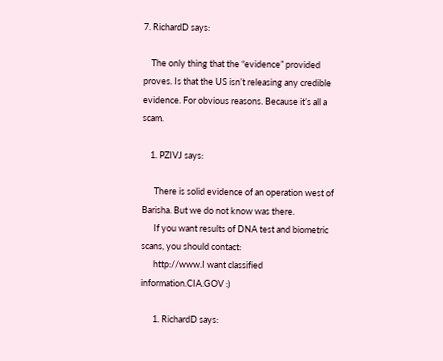7. RichardD says:

    The only thing that the “evidence” provided proves. Is that the US isn’t releasing any credible evidence. For obvious reasons. Because it’s all a scam.

    1. PZIVJ says:

      There is solid evidence of an operation west of Barisha. But we do not know was there.
      If you want results of DNA test and biometric scans, you should contact:
      http://www.I want classified information.CIA.GOV :)

      1. RichardD says: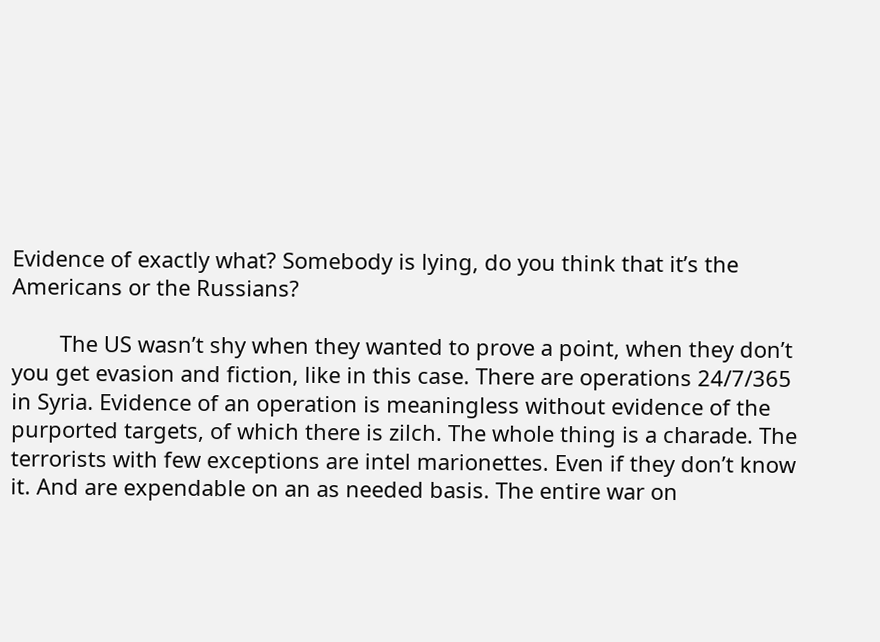Evidence of exactly what? Somebody is lying, do you think that it’s the Americans or the Russians?

        The US wasn’t shy when they wanted to prove a point, when they don’t you get evasion and fiction, like in this case. There are operations 24/7/365 in Syria. Evidence of an operation is meaningless without evidence of the purported targets, of which there is zilch. The whole thing is a charade. The terrorists with few exceptions are intel marionettes. Even if they don’t know it. And are expendable on an as needed basis. The entire war on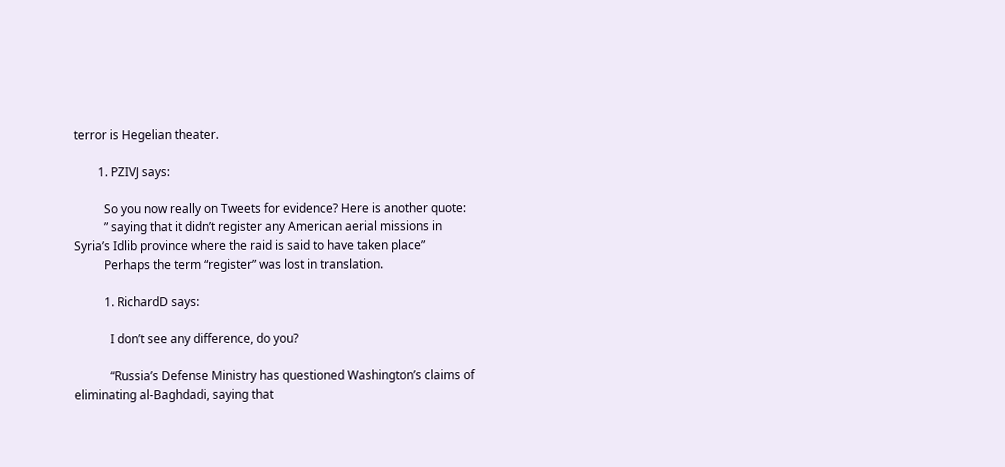terror is Hegelian theater.

        1. PZIVJ says:

          So you now really on Tweets for evidence? Here is another quote:
          ” saying that it didn’t register any American aerial missions in Syria’s Idlib province where the raid is said to have taken place”
          Perhaps the term “register” was lost in translation.

          1. RichardD says:

            I don’t see any difference, do you?

            “Russia’s Defense Ministry has questioned Washington’s claims of eliminating al-Baghdadi, saying that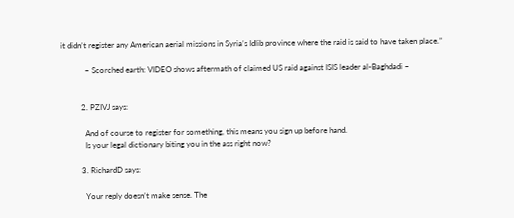it didn’t register any American aerial missions in Syria’s Idlib province where the raid is said to have taken place.”

            – Scorched earth: VIDEO shows aftermath of claimed US raid against ISIS leader al-Baghdadi –


          2. PZIVJ says:

            And of course to register for something, this means you sign up before hand.
            Is your legal dictionary biting you in the ass right now?

          3. RichardD says:

            Your reply doesn’t make sense. The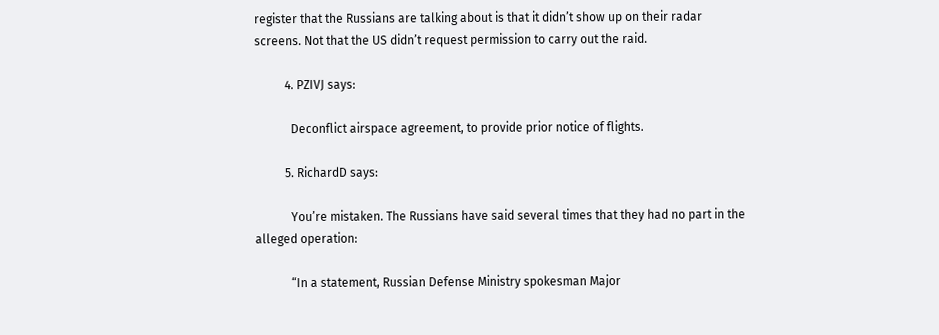register that the Russians are talking about is that it didn’t show up on their radar screens. Not that the US didn’t request permission to carry out the raid.

          4. PZIVJ says:

            Deconflict airspace agreement, to provide prior notice of flights.

          5. RichardD says:

            You’re mistaken. The Russians have said several times that they had no part in the alleged operation:

            “In a statement, Russian Defense Ministry spokesman Major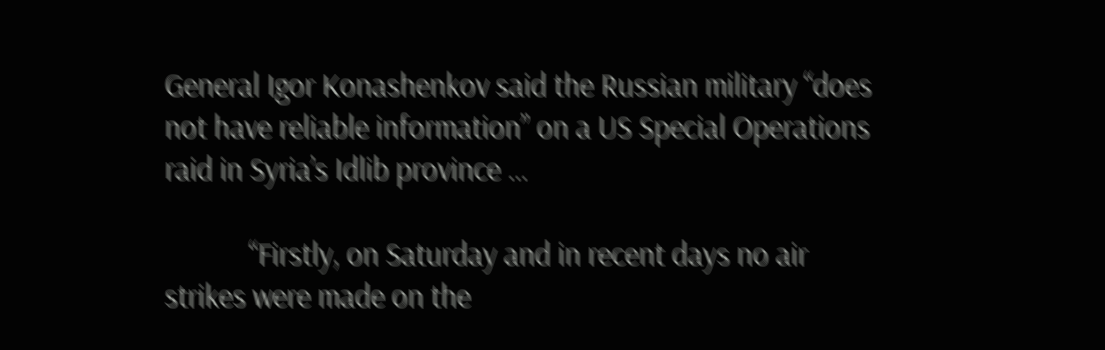General Igor Konashenkov said the Russian military “does not have reliable information” on a US Special Operations raid in Syria’s Idlib province …

            “Firstly, on Saturday and in recent days no air strikes were made on the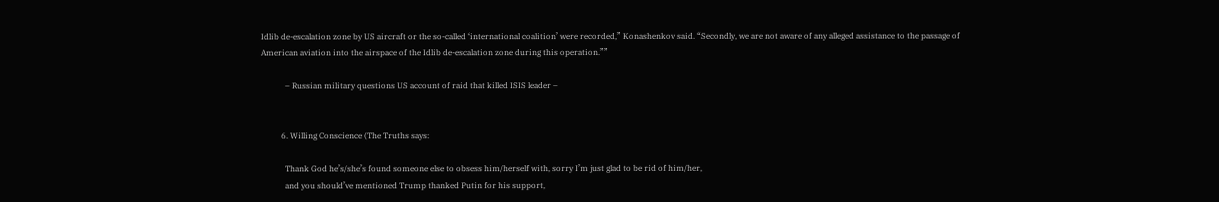Idlib de-escalation zone by US aircraft or the so-called ‘international coalition’ were recorded,” Konashenkov said. “Secondly, we are not aware of any alleged assistance to the passage of American aviation into the airspace of the Idlib de-escalation zone during this operation.””

            – Russian military questions US account of raid that killed ISIS leader –


          6. Willing Conscience (The Truths says:

            Thank God he’s/she’s found someone else to obsess him/herself with, sorry I’m just glad to be rid of him/her,
            and you should’ve mentioned Trump thanked Putin for his support,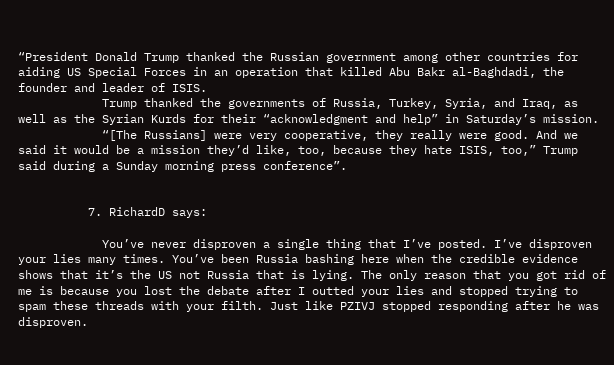“President Donald Trump thanked the Russian government among other countries for aiding US Special Forces in an operation that killed Abu Bakr al-Baghdadi, the founder and leader of ISIS.
            Trump thanked the governments of Russia, Turkey, Syria, and Iraq, as well as the Syrian Kurds for their “acknowledgment and help” in Saturday’s mission.
            “[The Russians] were very cooperative, they really were good. And we said it would be a mission they’d like, too, because they hate ISIS, too,” Trump said during a Sunday morning press conference”.


          7. RichardD says:

            You’ve never disproven a single thing that I’ve posted. I’ve disproven your lies many times. You’ve been Russia bashing here when the credible evidence shows that it’s the US not Russia that is lying. The only reason that you got rid of me is because you lost the debate after I outted your lies and stopped trying to spam these threads with your filth. Just like PZIVJ stopped responding after he was disproven.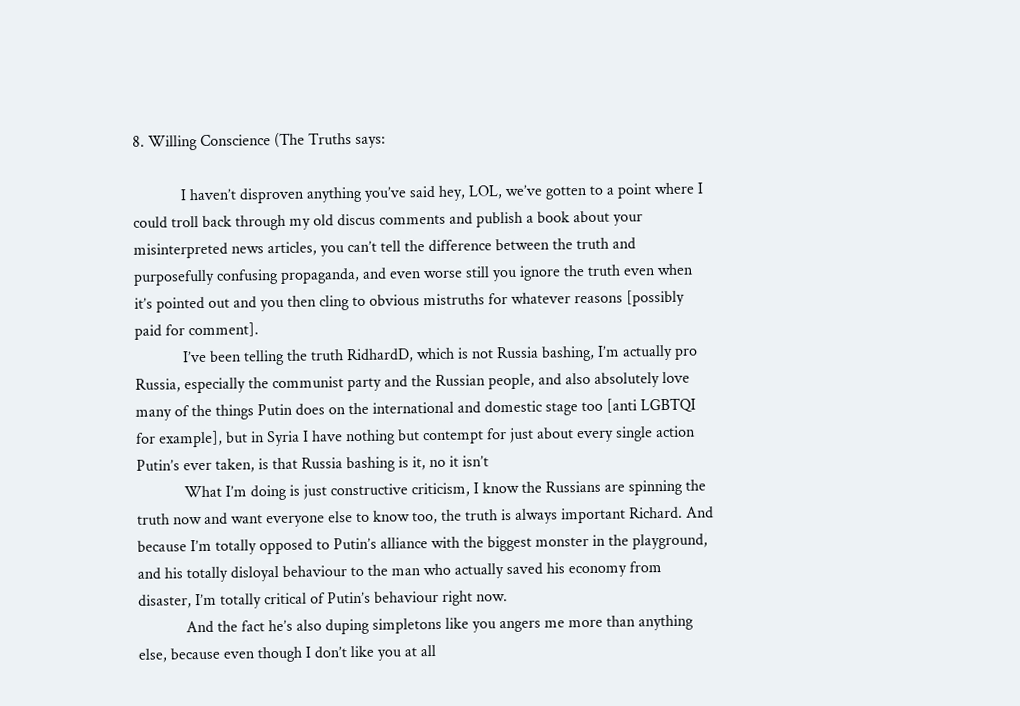8. Willing Conscience (The Truths says:

            I haven’t disproven anything you’ve said hey, LOL, we’ve gotten to a point where I could troll back through my old discus comments and publish a book about your misinterpreted news articles, you can’t tell the difference between the truth and purposefully confusing propaganda, and even worse still you ignore the truth even when it’s pointed out and you then cling to obvious mistruths for whatever reasons [possibly paid for comment].
            I’ve been telling the truth RidhardD, which is not Russia bashing, I’m actually pro Russia, especially the communist party and the Russian people, and also absolutely love many of the things Putin does on the international and domestic stage too [anti LGBTQI for example], but in Syria I have nothing but contempt for just about every single action Putin’s ever taken, is that Russia bashing is it, no it isn’t
            What I’m doing is just constructive criticism, I know the Russians are spinning the truth now and want everyone else to know too, the truth is always important Richard. And because I’m totally opposed to Putin’s alliance with the biggest monster in the playground, and his totally disloyal behaviour to the man who actually saved his economy from disaster, I’m totally critical of Putin’s behaviour right now.
            And the fact he’s also duping simpletons like you angers me more than anything else, because even though I don’t like you at all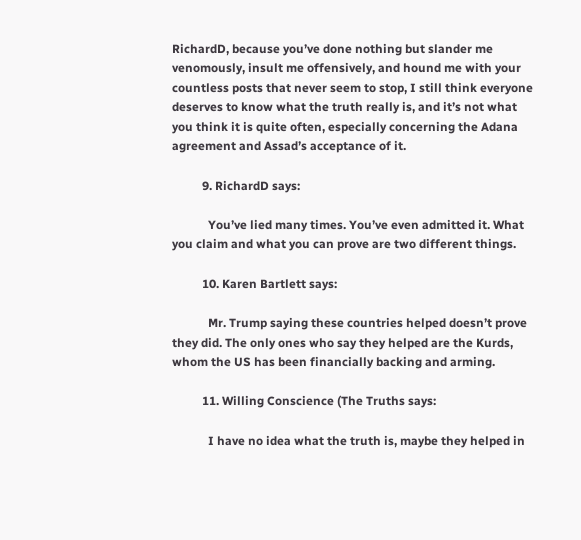RichardD, because you’ve done nothing but slander me venomously, insult me offensively, and hound me with your countless posts that never seem to stop, I still think everyone deserves to know what the truth really is, and it’s not what you think it is quite often, especially concerning the Adana agreement and Assad’s acceptance of it.

          9. RichardD says:

            You’ve lied many times. You’ve even admitted it. What you claim and what you can prove are two different things.

          10. Karen Bartlett says:

            Mr. Trump saying these countries helped doesn’t prove they did. The only ones who say they helped are the Kurds, whom the US has been financially backing and arming.

          11. Willing Conscience (The Truths says:

            I have no idea what the truth is, maybe they helped in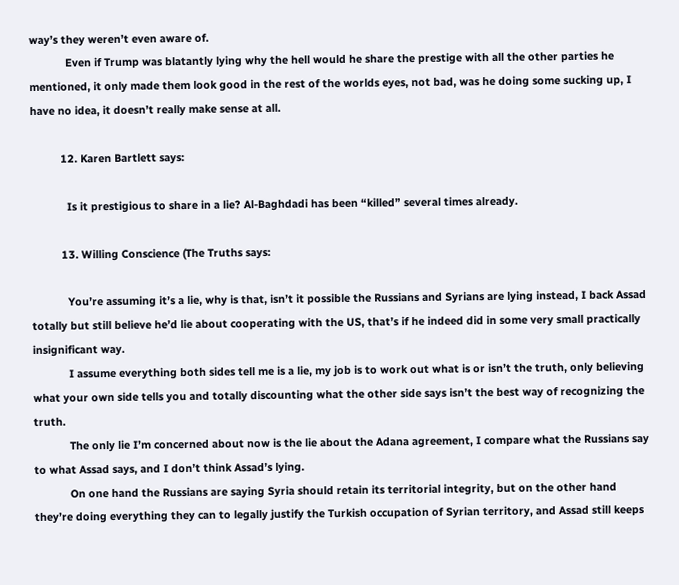way’s they weren’t even aware of.
            Even if Trump was blatantly lying why the hell would he share the prestige with all the other parties he mentioned, it only made them look good in the rest of the worlds eyes, not bad, was he doing some sucking up, I have no idea, it doesn’t really make sense at all.

          12. Karen Bartlett says:

            Is it prestigious to share in a lie? Al-Baghdadi has been “killed” several times already.

          13. Willing Conscience (The Truths says:

            You’re assuming it’s a lie, why is that, isn’t it possible the Russians and Syrians are lying instead, I back Assad totally but still believe he’d lie about cooperating with the US, that’s if he indeed did in some very small practically insignificant way.
            I assume everything both sides tell me is a lie, my job is to work out what is or isn’t the truth, only believing what your own side tells you and totally discounting what the other side says isn’t the best way of recognizing the truth.
            The only lie I’m concerned about now is the lie about the Adana agreement, I compare what the Russians say to what Assad says, and I don’t think Assad’s lying.
            On one hand the Russians are saying Syria should retain its territorial integrity, but on the other hand they’re doing everything they can to legally justify the Turkish occupation of Syrian territory, and Assad still keeps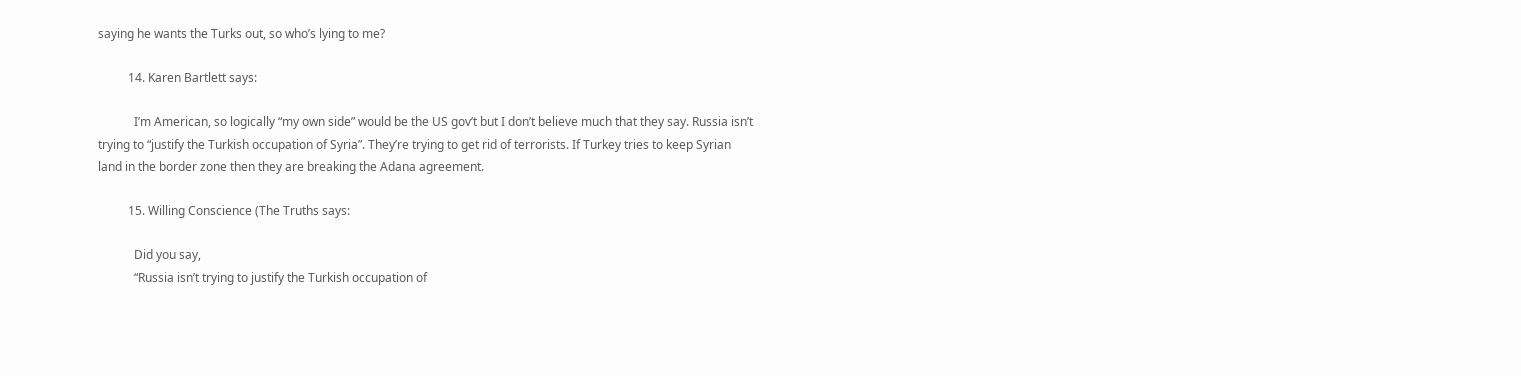saying he wants the Turks out, so who’s lying to me?

          14. Karen Bartlett says:

            I’m American, so logically “my own side” would be the US gov’t but I don’t believe much that they say. Russia isn’t trying to “justify the Turkish occupation of Syria”. They’re trying to get rid of terrorists. If Turkey tries to keep Syrian land in the border zone then they are breaking the Adana agreement.

          15. Willing Conscience (The Truths says:

            Did you say,
            “Russia isn’t trying to justify the Turkish occupation of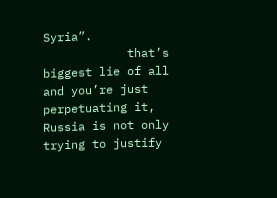Syria”.
            that’s biggest lie of all and you’re just perpetuating it, Russia is not only trying to justify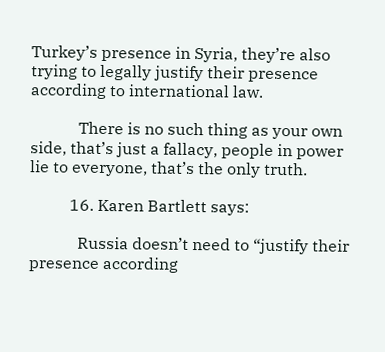Turkey’s presence in Syria, they’re also trying to legally justify their presence according to international law.

            There is no such thing as your own side, that’s just a fallacy, people in power lie to everyone, that’s the only truth.

          16. Karen Bartlett says:

            Russia doesn’t need to “justify their presence according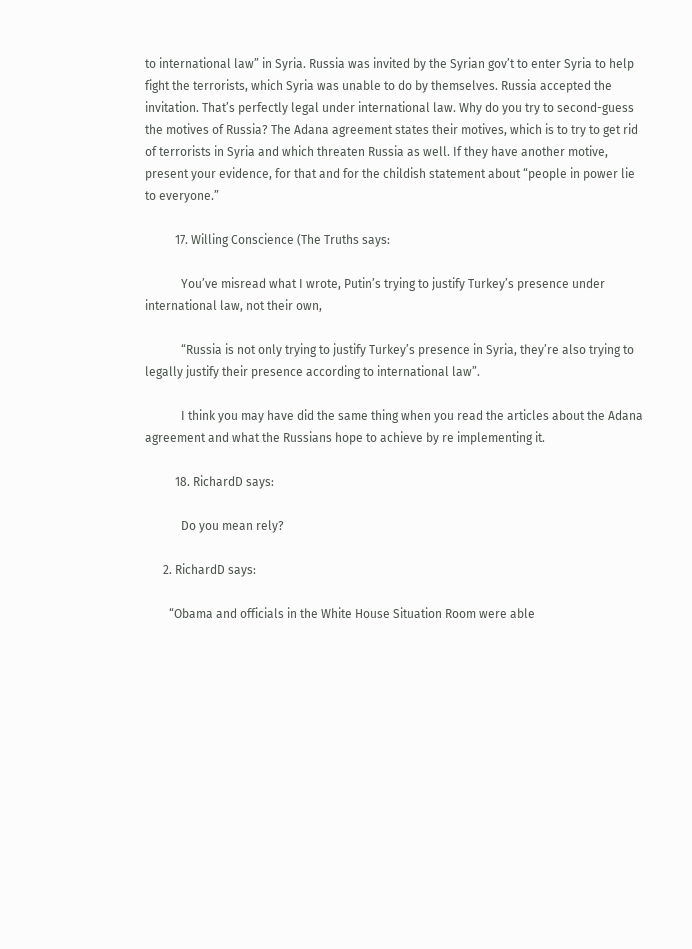to international law” in Syria. Russia was invited by the Syrian gov’t to enter Syria to help fight the terrorists, which Syria was unable to do by themselves. Russia accepted the invitation. That’s perfectly legal under international law. Why do you try to second-guess the motives of Russia? The Adana agreement states their motives, which is to try to get rid of terrorists in Syria and which threaten Russia as well. If they have another motive, present your evidence, for that and for the childish statement about “people in power lie to everyone.”

          17. Willing Conscience (The Truths says:

            You’ve misread what I wrote, Putin’s trying to justify Turkey’s presence under international law, not their own,

            “Russia is not only trying to justify Turkey’s presence in Syria, they’re also trying to legally justify their presence according to international law”.

            I think you may have did the same thing when you read the articles about the Adana agreement and what the Russians hope to achieve by re implementing it.

          18. RichardD says:

            Do you mean rely?

      2. RichardD says:

        “Obama and officials in the White House Situation Room were able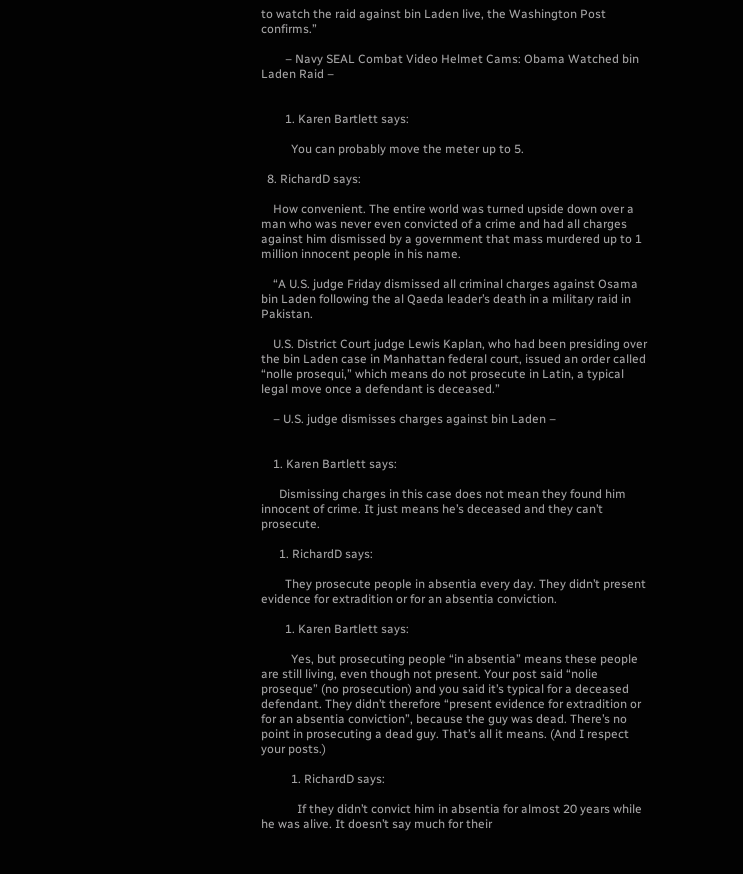to watch the raid against bin Laden live, the Washington Post confirms.”

        – Navy SEAL Combat Video Helmet Cams: Obama Watched bin Laden Raid –


        1. Karen Bartlett says:

          You can probably move the meter up to 5.

  8. RichardD says:

    How convenient. The entire world was turned upside down over a man who was never even convicted of a crime and had all charges against him dismissed by a government that mass murdered up to 1 million innocent people in his name.

    “A U.S. judge Friday dismissed all criminal charges against Osama bin Laden following the al Qaeda leader’s death in a military raid in Pakistan.

    U.S. District Court judge Lewis Kaplan, who had been presiding over the bin Laden case in Manhattan federal court, issued an order called “nolle prosequi,” which means do not prosecute in Latin, a typical legal move once a defendant is deceased.”

    – U.S. judge dismisses charges against bin Laden –


    1. Karen Bartlett says:

      Dismissing charges in this case does not mean they found him innocent of crime. It just means he’s deceased and they can’t prosecute.

      1. RichardD says:

        They prosecute people in absentia every day. They didn’t present evidence for extradition or for an absentia conviction.

        1. Karen Bartlett says:

          Yes, but prosecuting people “in absentia” means these people are still living, even though not present. Your post said “nolie proseque” (no prosecution) and you said it’s typical for a deceased defendant. They didn’t therefore “present evidence for extradition or for an absentia conviction”, because the guy was dead. There’s no point in prosecuting a dead guy. That’s all it means. (And I respect your posts.)

          1. RichardD says:

            If they didn’t convict him in absentia for almost 20 years while he was alive. It doesn’t say much for their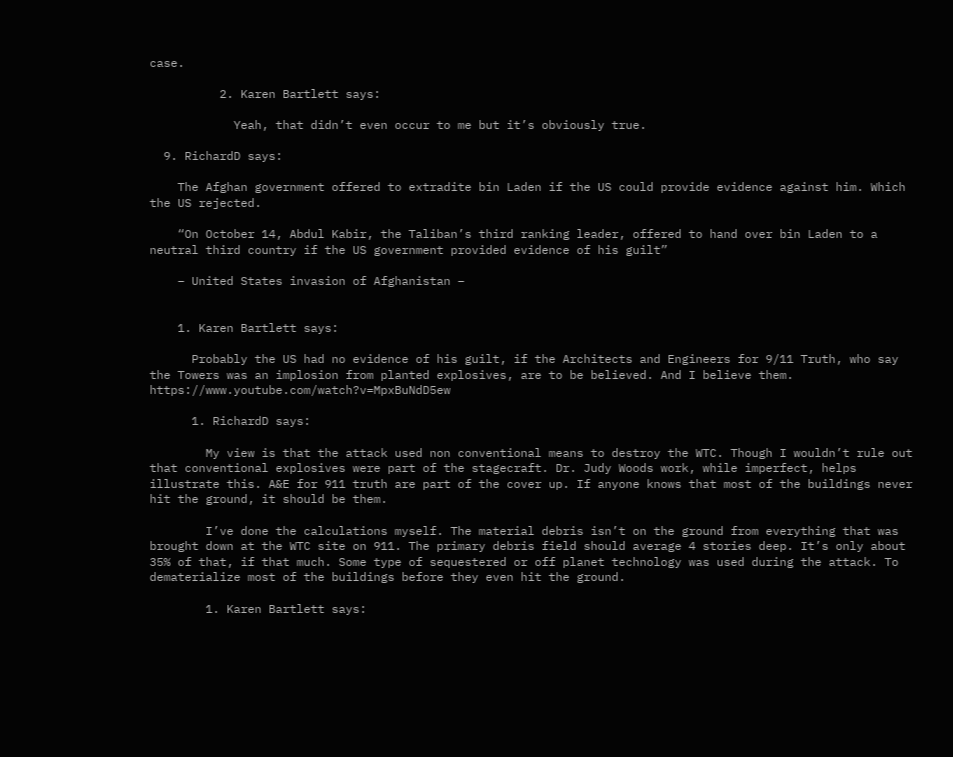case.

          2. Karen Bartlett says:

            Yeah, that didn’t even occur to me but it’s obviously true.

  9. RichardD says:

    The Afghan government offered to extradite bin Laden if the US could provide evidence against him. Which the US rejected.

    “On October 14, Abdul Kabir, the Taliban’s third ranking leader, offered to hand over bin Laden to a neutral third country if the US government provided evidence of his guilt”

    – United States invasion of Afghanistan –


    1. Karen Bartlett says:

      Probably the US had no evidence of his guilt, if the Architects and Engineers for 9/11 Truth, who say the Towers was an implosion from planted explosives, are to be believed. And I believe them. https://www.youtube.com/watch?v=MpxBuNdD5ew

      1. RichardD says:

        My view is that the attack used non conventional means to destroy the WTC. Though I wouldn’t rule out that conventional explosives were part of the stagecraft. Dr. Judy Woods work, while imperfect, helps illustrate this. A&E for 911 truth are part of the cover up. If anyone knows that most of the buildings never hit the ground, it should be them.

        I’ve done the calculations myself. The material debris isn’t on the ground from everything that was brought down at the WTC site on 911. The primary debris field should average 4 stories deep. It’s only about 35% of that, if that much. Some type of sequestered or off planet technology was used during the attack. To dematerialize most of the buildings before they even hit the ground.

        1. Karen Bartlett says: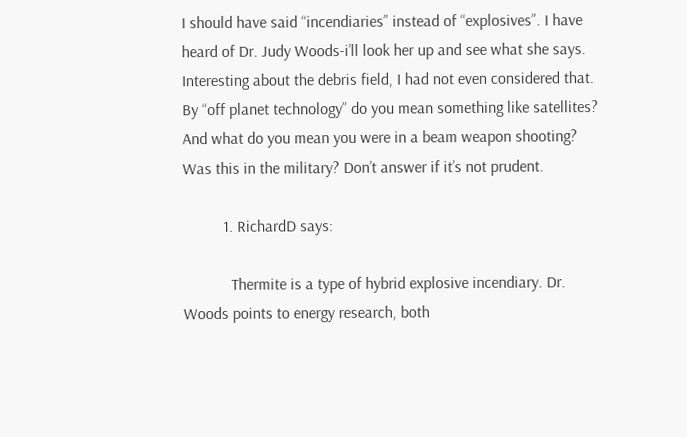I should have said “incendiaries” instead of “explosives”. I have heard of Dr. Judy Woods-i’ll look her up and see what she says. Interesting about the debris field, I had not even considered that. By “off planet technology” do you mean something like satellites? And what do you mean you were in a beam weapon shooting? Was this in the military? Don’t answer if it’s not prudent.

          1. RichardD says:

            Thermite is a type of hybrid explosive incendiary. Dr. Woods points to energy research, both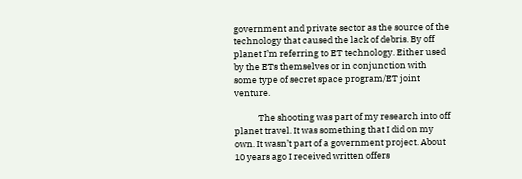government and private sector as the source of the technology that caused the lack of debris. By off planet I’m referring to ET technology. Either used by the ETs themselves or in conjunction with some type of secret space program/ET joint venture.

            The shooting was part of my research into off planet travel. It was something that I did on my own. It wasn’t part of a government project. About 10 years ago I received written offers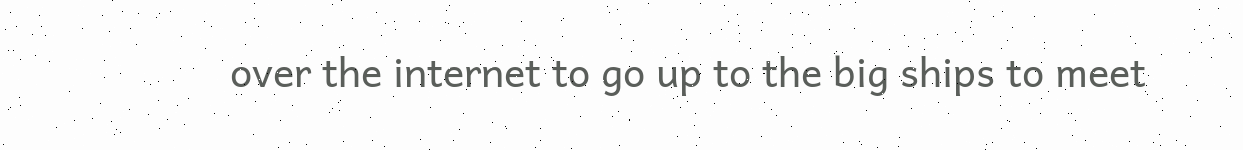over the internet to go up to the big ships to meet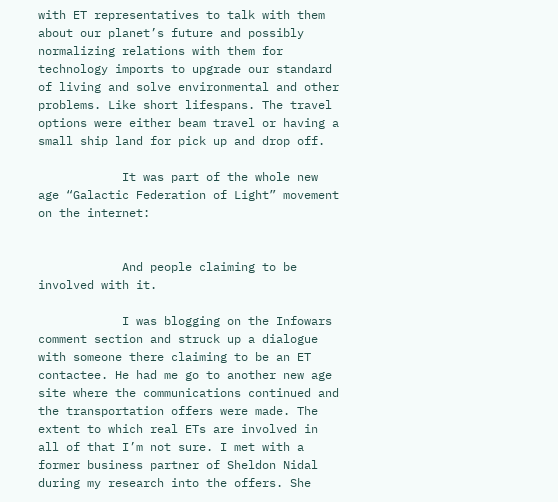with ET representatives to talk with them about our planet’s future and possibly normalizing relations with them for technology imports to upgrade our standard of living and solve environmental and other problems. Like short lifespans. The travel options were either beam travel or having a small ship land for pick up and drop off.

            It was part of the whole new age “Galactic Federation of Light” movement on the internet:


            And people claiming to be involved with it.

            I was blogging on the Infowars comment section and struck up a dialogue with someone there claiming to be an ET contactee. He had me go to another new age site where the communications continued and the transportation offers were made. The extent to which real ETs are involved in all of that I’m not sure. I met with a former business partner of Sheldon Nidal during my research into the offers. She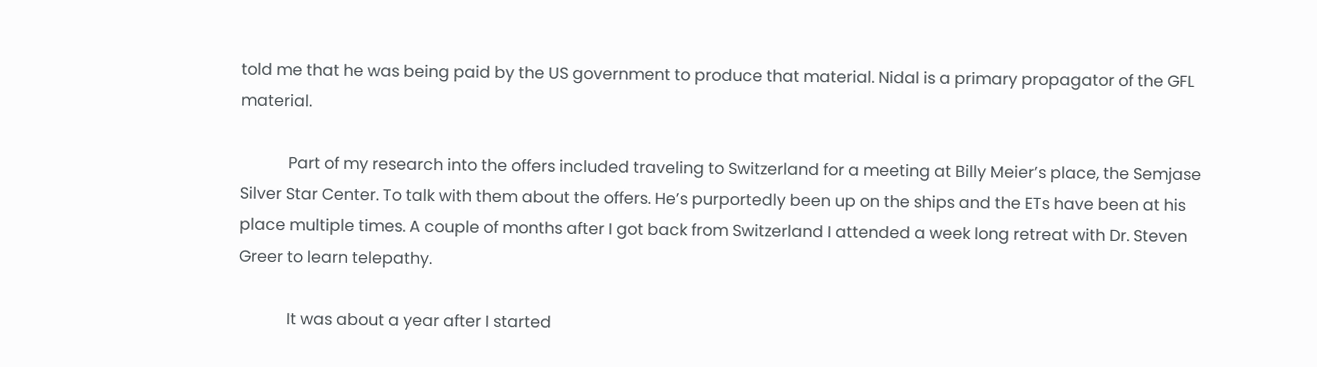told me that he was being paid by the US government to produce that material. Nidal is a primary propagator of the GFL material.

            Part of my research into the offers included traveling to Switzerland for a meeting at Billy Meier’s place, the Semjase Silver Star Center. To talk with them about the offers. He’s purportedly been up on the ships and the ETs have been at his place multiple times. A couple of months after I got back from Switzerland I attended a week long retreat with Dr. Steven Greer to learn telepathy.

            It was about a year after I started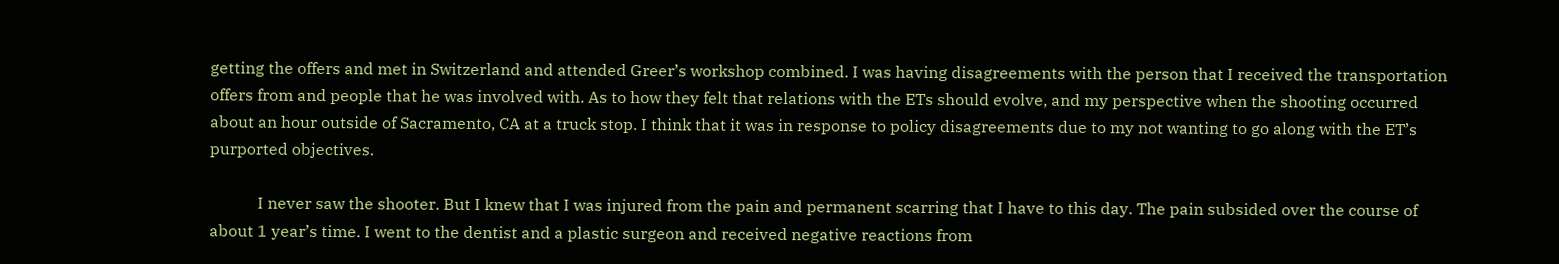getting the offers and met in Switzerland and attended Greer’s workshop combined. I was having disagreements with the person that I received the transportation offers from and people that he was involved with. As to how they felt that relations with the ETs should evolve, and my perspective when the shooting occurred about an hour outside of Sacramento, CA at a truck stop. I think that it was in response to policy disagreements due to my not wanting to go along with the ET’s purported objectives.

            I never saw the shooter. But I knew that I was injured from the pain and permanent scarring that I have to this day. The pain subsided over the course of about 1 year’s time. I went to the dentist and a plastic surgeon and received negative reactions from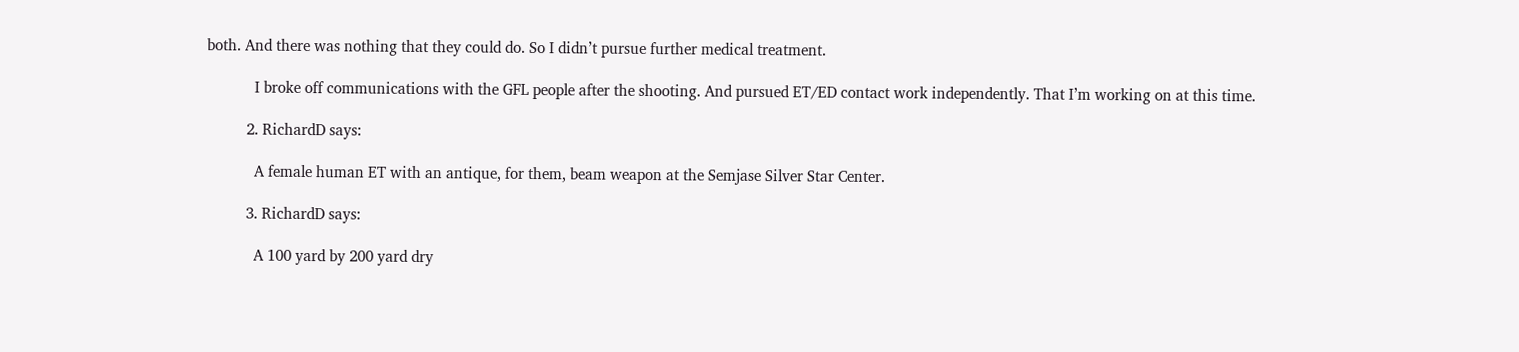both. And there was nothing that they could do. So I didn’t pursue further medical treatment.

            I broke off communications with the GFL people after the shooting. And pursued ET/ED contact work independently. That I’m working on at this time.

          2. RichardD says:

            A female human ET with an antique, for them, beam weapon at the Semjase Silver Star Center.

          3. RichardD says:

            A 100 yard by 200 yard dry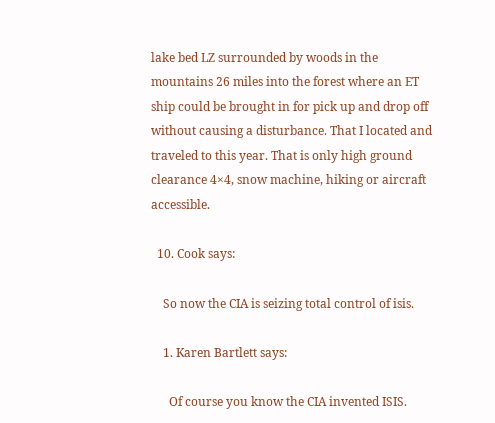lake bed LZ surrounded by woods in the mountains 26 miles into the forest where an ET ship could be brought in for pick up and drop off without causing a disturbance. That I located and traveled to this year. That is only high ground clearance 4×4, snow machine, hiking or aircraft accessible.

  10. Cook says:

    So now the CIA is seizing total control of isis.

    1. Karen Bartlett says:

      Of course you know the CIA invented ISIS.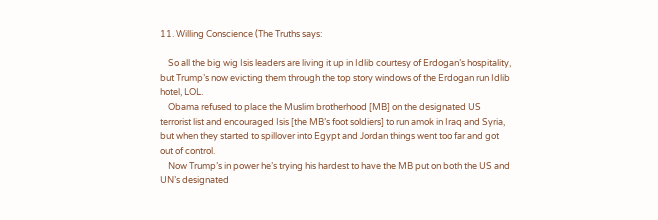11. Willing Conscience (The Truths says:

    So all the big wig Isis leaders are living it up in Idlib courtesy of Erdogan’s hospitality, but Trump’s now evicting them through the top story windows of the Erdogan run Idlib hotel, LOL.
    Obama refused to place the Muslim brotherhood [MB] on the designated US terrorist list and encouraged Isis [the MB’s foot soldiers] to run amok in Iraq and Syria, but when they started to spillover into Egypt and Jordan things went too far and got out of control.
    Now Trump’s in power he’s trying his hardest to have the MB put on both the US and UN’s designated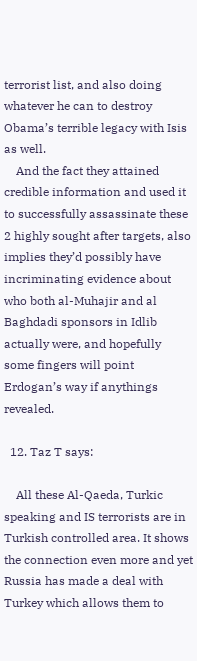terrorist list, and also doing whatever he can to destroy Obama’s terrible legacy with Isis as well.
    And the fact they attained credible information and used it to successfully assassinate these 2 highly sought after targets, also implies they’d possibly have incriminating evidence about who both al-Muhajir and al Baghdadi sponsors in Idlib actually were, and hopefully some fingers will point Erdogan’s way if anythings revealed.

  12. Taz T says:

    All these Al-Qaeda, Turkic speaking and IS terrorists are in Turkish controlled area. It shows the connection even more and yet Russia has made a deal with Turkey which allows them to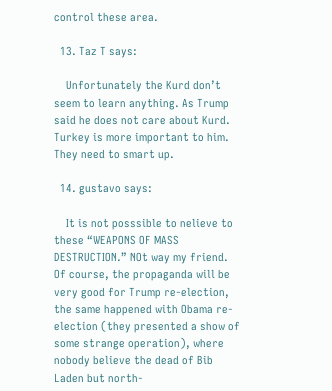control these area.

  13. Taz T says:

    Unfortunately the Kurd don’t seem to learn anything. As Trump said he does not care about Kurd. Turkey is more important to him. They need to smart up.

  14. gustavo says:

    It is not posssible to nelieve to these “WEAPONS OF MASS DESTRUCTION.” NOt way my friend. Of course, the propaganda will be very good for Trump re-election, the same happened with Obama re-election (they presented a show of some strange operation), where nobody believe the dead of Bib Laden but north-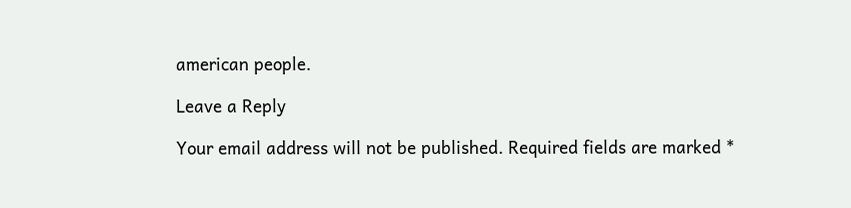american people.

Leave a Reply

Your email address will not be published. Required fields are marked *